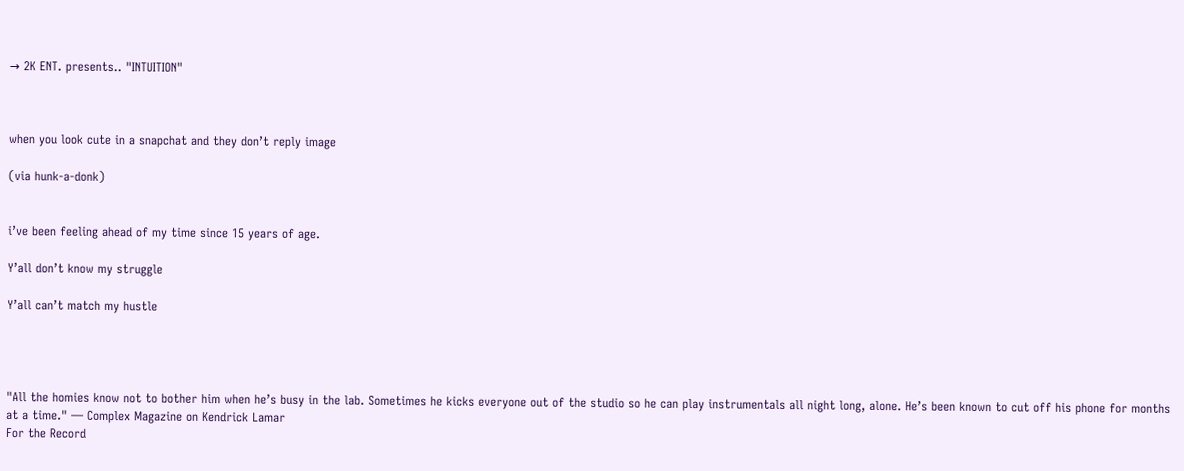→ 2K ENT. presents.. "INTUITION"



when you look cute in a snapchat and they don’t reply image

(via hunk-a-donk)


i’ve been feeling ahead of my time since 15 years of age.

Y’all don’t know my struggle

Y’all can’t match my hustle




"All the homies know not to bother him when he’s busy in the lab. Sometimes he kicks everyone out of the studio so he can play instrumentals all night long, alone. He’s been known to cut off his phone for months at a time." — Complex Magazine on Kendrick Lamar
For the Record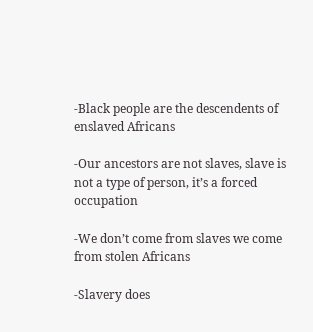-Black people are the descendents of enslaved Africans

-Our ancestors are not slaves, slave is not a type of person, it’s a forced occupation

-We don’t come from slaves we come from stolen Africans

-Slavery does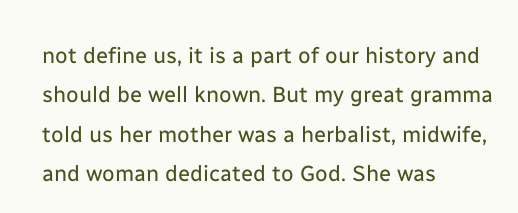not define us, it is a part of our history and should be well known. But my great gramma told us her mother was a herbalist, midwife, and woman dedicated to God. She was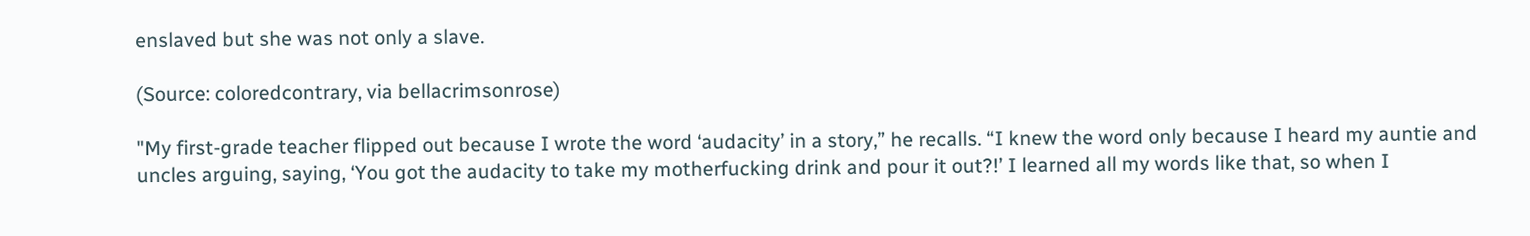enslaved but she was not only a slave.

(Source: coloredcontrary, via bellacrimsonrose)

"My first-grade teacher flipped out because I wrote the word ‘audacity’ in a story,” he recalls. “I knew the word only because I heard my auntie and uncles arguing, saying, ‘You got the audacity to take my motherfucking drink and pour it out?!’ I learned all my words like that, so when I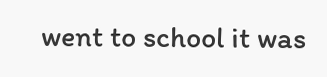went to school it was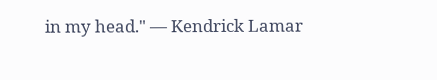in my head." — Kendrick Lamar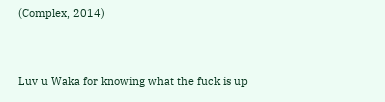(Complex, 2014)


Luv u Waka for knowing what the fuck is up